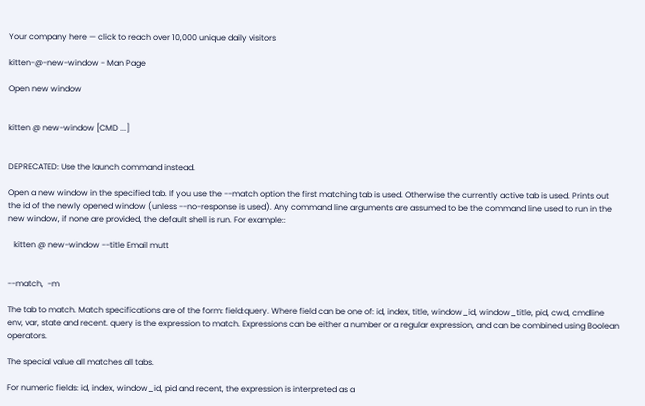Your company here — click to reach over 10,000 unique daily visitors

kitten-@-new-window - Man Page

Open new window


kitten @ new-window [CMD ...]


DEPRECATED: Use the launch command instead.

Open a new window in the specified tab. If you use the --match option the first matching tab is used. Otherwise the currently active tab is used. Prints out the id of the newly opened window (unless --no-response is used). Any command line arguments are assumed to be the command line used to run in the new window, if none are provided, the default shell is run. For example::

   kitten @ new-window --title Email mutt


--match,  -m

The tab to match. Match specifications are of the form: field:query. Where field can be one of: id, index, title, window_id, window_title, pid, cwd, cmdline env, var, state and recent. query is the expression to match. Expressions can be either a number or a regular expression, and can be combined using Boolean operators.

The special value all matches all tabs.

For numeric fields: id, index, window_id, pid and recent, the expression is interpreted as a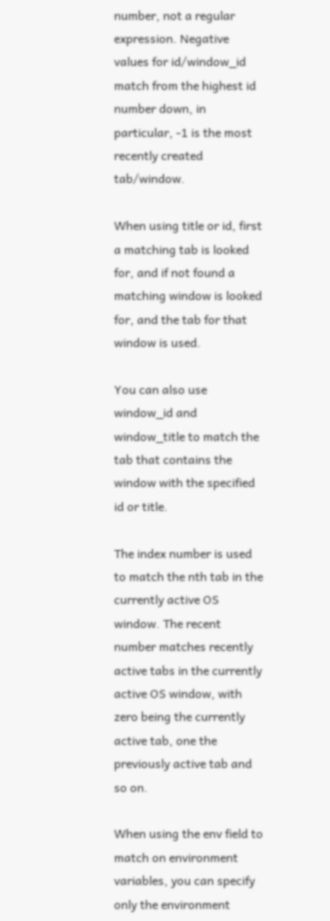number, not a regular expression. Negative values for id/window_id match from the highest id number down, in particular, -1 is the most recently created tab/window.

When using title or id, first a matching tab is looked for, and if not found a matching window is looked for, and the tab for that window is used.

You can also use window_id and window_title to match the tab that contains the window with the specified id or title.

The index number is used to match the nth tab in the currently active OS window. The recent number matches recently active tabs in the currently active OS window, with zero being the currently active tab, one the previously active tab and so on.

When using the env field to match on environment variables, you can specify only the environment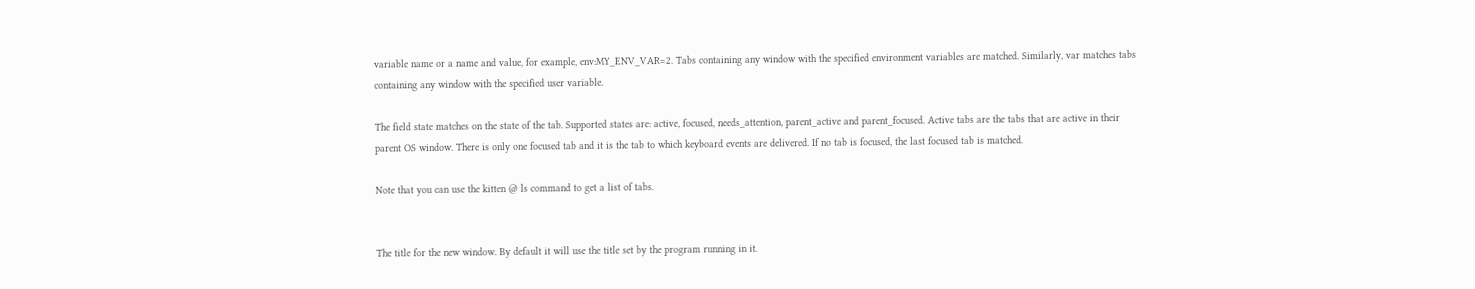variable name or a name and value, for example, env:MY_ENV_VAR=2. Tabs containing any window with the specified environment variables are matched. Similarly, var matches tabs containing any window with the specified user variable.

The field state matches on the state of the tab. Supported states are: active, focused, needs_attention, parent_active and parent_focused. Active tabs are the tabs that are active in their parent OS window. There is only one focused tab and it is the tab to which keyboard events are delivered. If no tab is focused, the last focused tab is matched.

Note that you can use the kitten @ ls command to get a list of tabs.


The title for the new window. By default it will use the title set by the program running in it.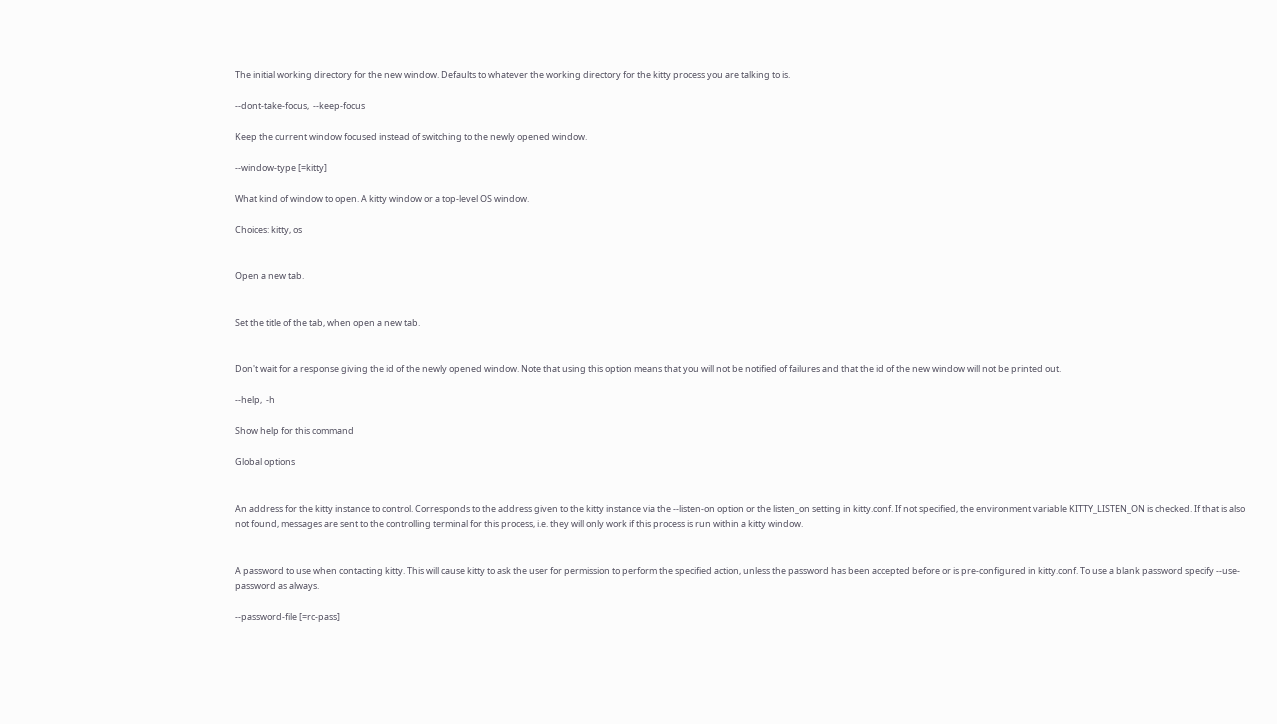The initial working directory for the new window. Defaults to whatever the working directory for the kitty process you are talking to is.

--dont-take-focus,  --keep-focus

Keep the current window focused instead of switching to the newly opened window.

--window-type [=kitty]

What kind of window to open. A kitty window or a top-level OS window.

Choices: kitty, os


Open a new tab.


Set the title of the tab, when open a new tab.


Don't wait for a response giving the id of the newly opened window. Note that using this option means that you will not be notified of failures and that the id of the new window will not be printed out.

--help,  -h

Show help for this command

Global options


An address for the kitty instance to control. Corresponds to the address given to the kitty instance via the --listen-on option or the listen_on setting in kitty.conf. If not specified, the environment variable KITTY_LISTEN_ON is checked. If that is also not found, messages are sent to the controlling terminal for this process, i.e. they will only work if this process is run within a kitty window.


A password to use when contacting kitty. This will cause kitty to ask the user for permission to perform the specified action, unless the password has been accepted before or is pre-configured in kitty.conf. To use a blank password specify --use-password as always.

--password-file [=rc-pass]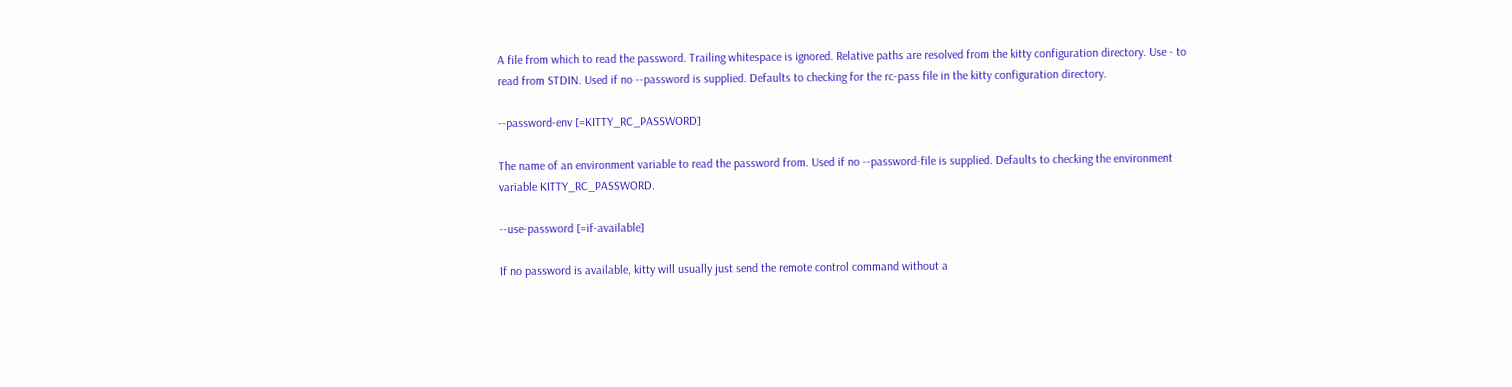A file from which to read the password. Trailing whitespace is ignored. Relative paths are resolved from the kitty configuration directory. Use - to read from STDIN. Used if no --password is supplied. Defaults to checking for the rc-pass file in the kitty configuration directory.

--password-env [=KITTY_RC_PASSWORD]

The name of an environment variable to read the password from. Used if no --password-file is supplied. Defaults to checking the environment variable KITTY_RC_PASSWORD.

--use-password [=if-available]

If no password is available, kitty will usually just send the remote control command without a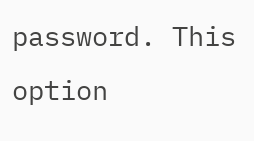password. This option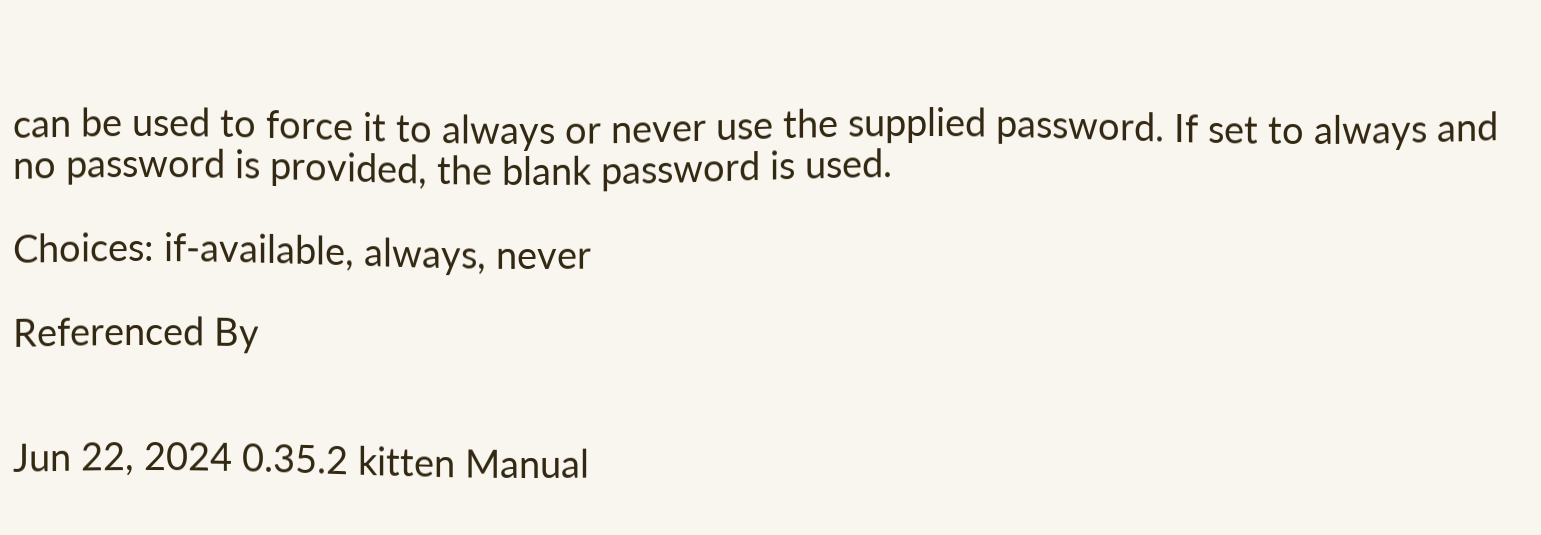can be used to force it to always or never use the supplied password. If set to always and no password is provided, the blank password is used.

Choices: if-available, always, never

Referenced By


Jun 22, 2024 0.35.2 kitten Manual